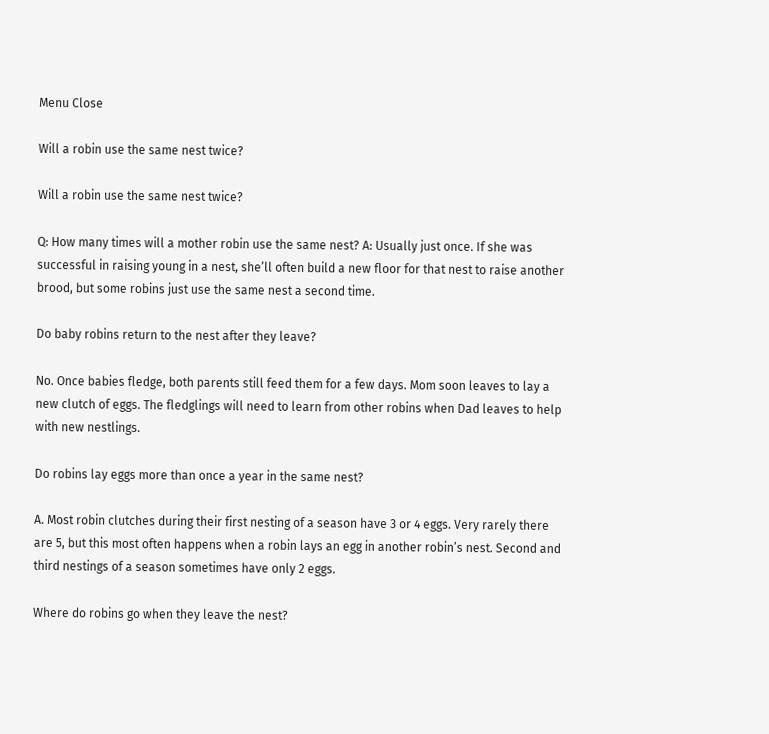Menu Close

Will a robin use the same nest twice?

Will a robin use the same nest twice?

Q: How many times will a mother robin use the same nest? A: Usually just once. If she was successful in raising young in a nest, she’ll often build a new floor for that nest to raise another brood, but some robins just use the same nest a second time.

Do baby robins return to the nest after they leave?

No. Once babies fledge, both parents still feed them for a few days. Mom soon leaves to lay a new clutch of eggs. The fledglings will need to learn from other robins when Dad leaves to help with new nestlings.

Do robins lay eggs more than once a year in the same nest?

A. Most robin clutches during their first nesting of a season have 3 or 4 eggs. Very rarely there are 5, but this most often happens when a robin lays an egg in another robin’s nest. Second and third nestings of a season sometimes have only 2 eggs.

Where do robins go when they leave the nest?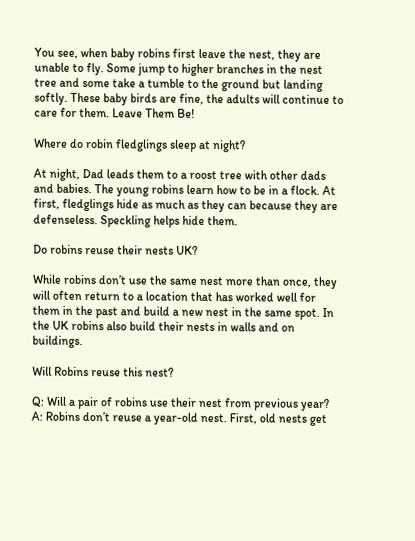You see, when baby robins first leave the nest, they are unable to fly. Some jump to higher branches in the nest tree and some take a tumble to the ground but landing softly. These baby birds are fine, the adults will continue to care for them. Leave Them Be!

Where do robin fledglings sleep at night?

At night, Dad leads them to a roost tree with other dads and babies. The young robins learn how to be in a flock. At first, fledglings hide as much as they can because they are defenseless. Speckling helps hide them.

Do robins reuse their nests UK?

While robins don’t use the same nest more than once, they will often return to a location that has worked well for them in the past and build a new nest in the same spot. In the UK robins also build their nests in walls and on buildings.

Will Robins reuse this nest?

Q: Will a pair of robins use their nest from previous year? A: Robins don’t reuse a year-old nest. First, old nests get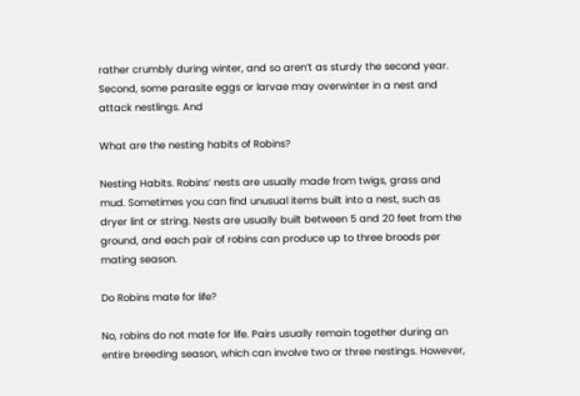rather crumbly during winter, and so aren’t as sturdy the second year. Second, some parasite eggs or larvae may overwinter in a nest and attack nestlings. And

What are the nesting habits of Robins?

Nesting Habits. Robins’ nests are usually made from twigs, grass and mud. Sometimes you can find unusual items built into a nest, such as dryer lint or string. Nests are usually built between 5 and 20 feet from the ground, and each pair of robins can produce up to three broods per mating season.

Do Robins mate for life?

No, robins do not mate for life. Pairs usually remain together during an entire breeding season, which can involve two or three nestings. However,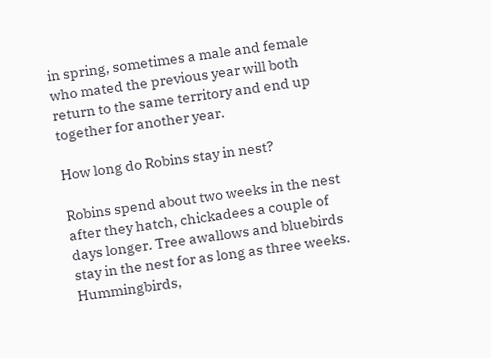in spring, sometimes a male and female who mated the previous year will both return to the same territory and end up together for another year.

How long do Robins stay in nest?

Robins spend about two weeks in the nest after they hatch, chickadees a couple of days longer. Tree awallows and bluebirds stay in the nest for as long as three weeks. Hummingbirds,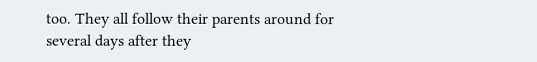too. They all follow their parents around for several days after they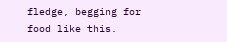fledge, begging for food like this.